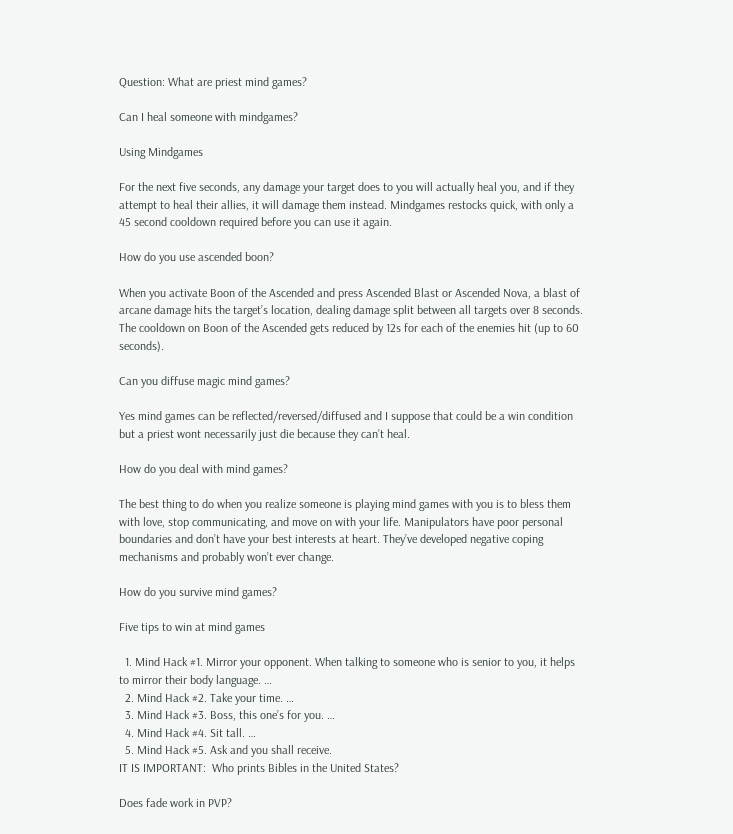Question: What are priest mind games?

Can I heal someone with mindgames?

Using Mindgames

For the next five seconds, any damage your target does to you will actually heal you, and if they attempt to heal their allies, it will damage them instead. Mindgames restocks quick, with only a 45 second cooldown required before you can use it again.

How do you use ascended boon?

When you activate Boon of the Ascended and press Ascended Blast or Ascended Nova, a blast of arcane damage hits the target’s location, dealing damage split between all targets over 8 seconds. The cooldown on Boon of the Ascended gets reduced by 12s for each of the enemies hit (up to 60 seconds).

Can you diffuse magic mind games?

Yes mind games can be reflected/reversed/diffused and I suppose that could be a win condition but a priest wont necessarily just die because they can’t heal.

How do you deal with mind games?

The best thing to do when you realize someone is playing mind games with you is to bless them with love, stop communicating, and move on with your life. Manipulators have poor personal boundaries and don’t have your best interests at heart. They’ve developed negative coping mechanisms and probably won’t ever change.

How do you survive mind games?

Five tips to win at mind games

  1. Mind Hack #1. Mirror your opponent. When talking to someone who is senior to you, it helps to mirror their body language. …
  2. Mind Hack #2. Take your time. …
  3. Mind Hack #3. Boss, this one’s for you. …
  4. Mind Hack #4. Sit tall. …
  5. Mind Hack #5. Ask and you shall receive.
IT IS IMPORTANT:  Who prints Bibles in the United States?

Does fade work in PVP?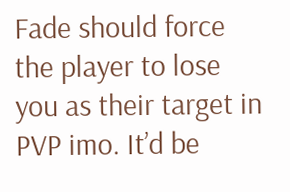Fade should force the player to lose you as their target in PVP imo. It’d be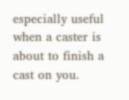especially useful when a caster is about to finish a cast on you.